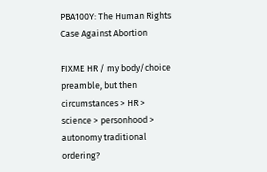PBA100Y: The Human Rights Case Against Abortion

FIXME HR / my body/choice preamble, but then circumstances > HR > science > personhood > autonomy traditional ordering?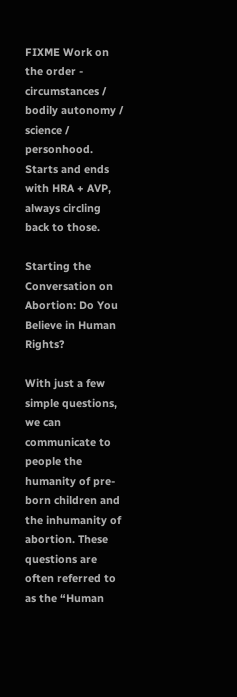FIXME Work on the order - circumstances / bodily autonomy / science / personhood. Starts and ends with HRA + AVP, always circling back to those.

Starting the Conversation on Abortion: Do You Believe in Human Rights?

With just a few simple questions, we can communicate to people the humanity of pre-born children and the inhumanity of abortion. These questions are often referred to as the “Human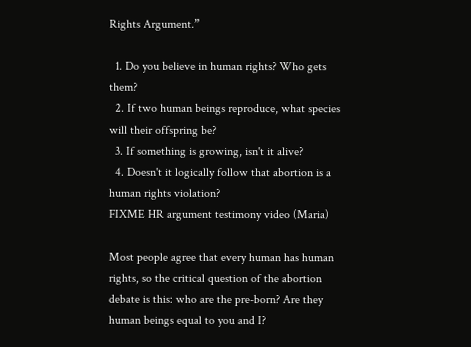Rights Argument.”

  1. Do you believe in human rights? Who gets them?
  2. If two human beings reproduce, what species will their offspring be?
  3. If something is growing, isn't it alive?
  4. Doesn't it logically follow that abortion is a human rights violation?
FIXME HR argument testimony video (Maria)

Most people agree that every human has human rights, so the critical question of the abortion debate is this: who are the pre-born? Are they human beings equal to you and I?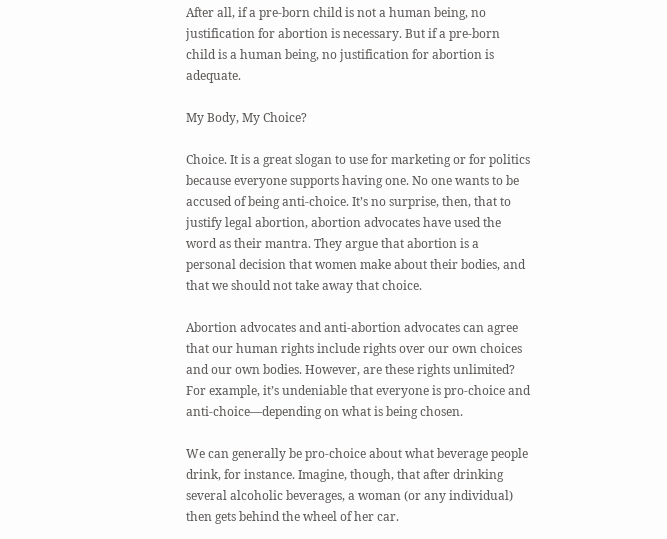After all, if a pre-born child is not a human being, no justification for abortion is necessary. But if a pre-born child is a human being, no justification for abortion is adequate.

My Body, My Choice?

Choice. It is a great slogan to use for marketing or for politics because everyone supports having one. No one wants to be accused of being anti-choice. It’s no surprise, then, that to justify legal abortion, abortion advocates have used the word as their mantra. They argue that abortion is a personal decision that women make about their bodies, and that we should not take away that choice.

Abortion advocates and anti-abortion advocates can agree that our human rights include rights over our own choices and our own bodies. However, are these rights unlimited? For example, it’s undeniable that everyone is pro-choice and anti-choice—depending on what is being chosen.

We can generally be pro-choice about what beverage people drink, for instance. Imagine, though, that after drinking several alcoholic beverages, a woman (or any individual) then gets behind the wheel of her car.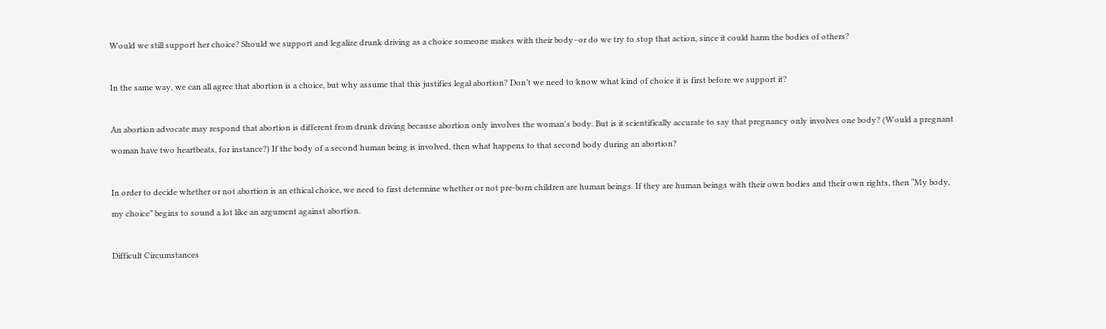Would we still support her choice? Should we support and legalize drunk driving as a choice someone makes with their body–or do we try to stop that action, since it could harm the bodies of others?

In the same way, we can all agree that abortion is a choice, but why assume that this justifies legal abortion? Don’t we need to know what kind of choice it is first before we support it?

An abortion advocate may respond that abortion is different from drunk driving because abortion only involves the woman's body. But is it scientifically accurate to say that pregnancy only involves one body? (Would a pregnant woman have two heartbeats, for instance?) If the body of a second human being is involved, then what happens to that second body during an abortion?

In order to decide whether or not abortion is an ethical choice, we need to first determine whether or not pre-born children are human beings. If they are human beings with their own bodies and their own rights, then “My body, my choice” begins to sound a lot like an argument against abortion.

Difficult Circumstances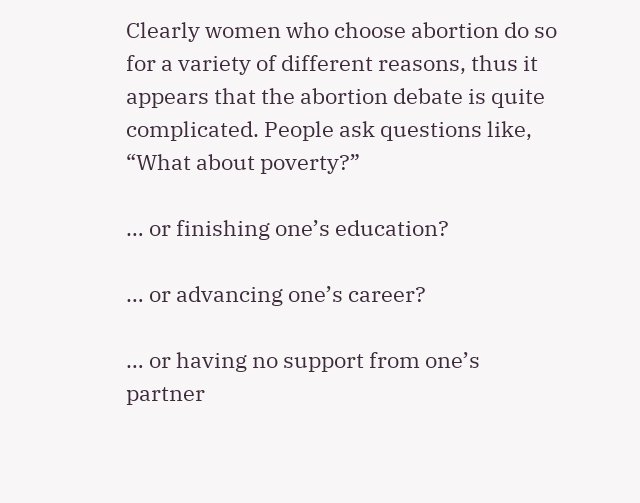Clearly women who choose abortion do so for a variety of different reasons, thus it appears that the abortion debate is quite complicated. People ask questions like, “What about poverty?”

… or finishing one’s education?

… or advancing one’s career?

… or having no support from one’s partner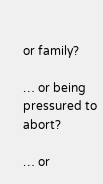or family?

… or being pressured to abort?

… or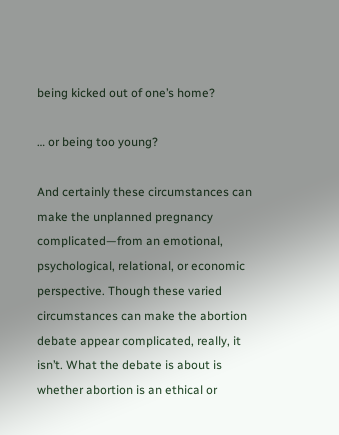being kicked out of one’s home?

… or being too young?

And certainly these circumstances can make the unplanned pregnancy complicated—from an emotional, psychological, relational, or economic perspective. Though these varied circumstances can make the abortion debate appear complicated, really, it isn’t. What the debate is about is whether abortion is an ethical or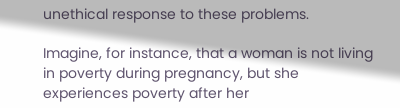unethical response to these problems.

Imagine, for instance, that a woman is not living in poverty during pregnancy, but she experiences poverty after her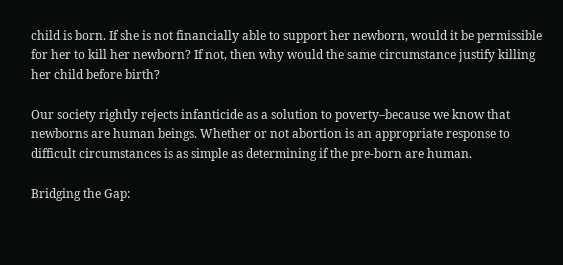child is born. If she is not financially able to support her newborn, would it be permissible for her to kill her newborn? If not, then why would the same circumstance justify killing her child before birth?

Our society rightly rejects infanticide as a solution to poverty–because we know that newborns are human beings. Whether or not abortion is an appropriate response to difficult circumstances is as simple as determining if the pre-born are human.

Bridging the Gap: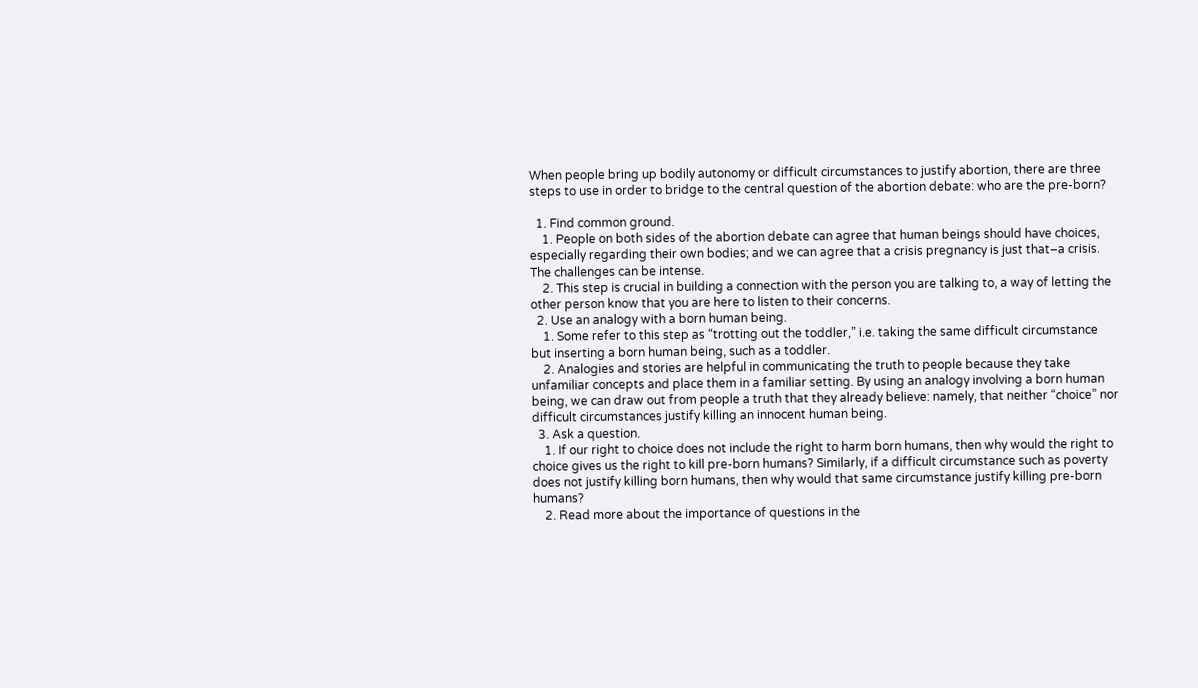When people bring up bodily autonomy or difficult circumstances to justify abortion, there are three steps to use in order to bridge to the central question of the abortion debate: who are the pre-born?

  1. Find common ground.
    1. People on both sides of the abortion debate can agree that human beings should have choices, especially regarding their own bodies; and we can agree that a crisis pregnancy is just that–a crisis. The challenges can be intense.
    2. This step is crucial in building a connection with the person you are talking to, a way of letting the other person know that you are here to listen to their concerns.
  2. Use an analogy with a born human being.
    1. Some refer to this step as “trotting out the toddler,” i.e. taking the same difficult circumstance but inserting a born human being, such as a toddler.
    2. Analogies and stories are helpful in communicating the truth to people because they take unfamiliar concepts and place them in a familiar setting. By using an analogy involving a born human being, we can draw out from people a truth that they already believe: namely, that neither “choice” nor difficult circumstances justify killing an innocent human being.
  3. Ask a question.
    1. If our right to choice does not include the right to harm born humans, then why would the right to choice gives us the right to kill pre-born humans? Similarly, if a difficult circumstance such as poverty does not justify killing born humans, then why would that same circumstance justify killing pre-born humans?
    2. Read more about the importance of questions in the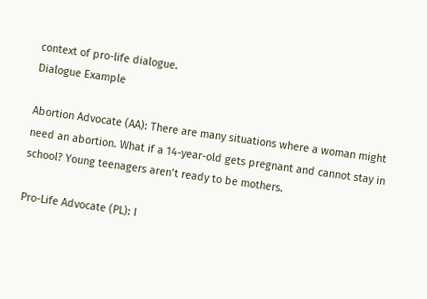context of pro-life dialogue.
Dialogue Example

Abortion Advocate (AA): There are many situations where a woman might need an abortion. What if a 14-year-old gets pregnant and cannot stay in school? Young teenagers aren’t ready to be mothers.

Pro-Life Advocate (PL): I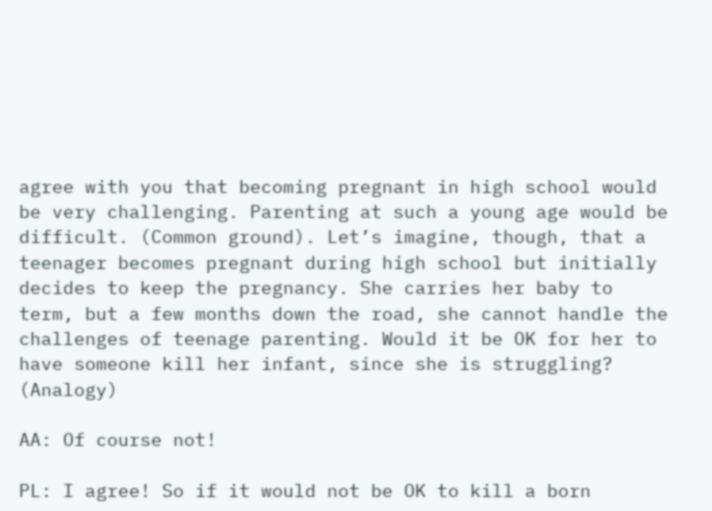agree with you that becoming pregnant in high school would be very challenging. Parenting at such a young age would be difficult. (Common ground). Let’s imagine, though, that a teenager becomes pregnant during high school but initially decides to keep the pregnancy. She carries her baby to term, but a few months down the road, she cannot handle the challenges of teenage parenting. Would it be OK for her to have someone kill her infant, since she is struggling? (Analogy)

AA: Of course not!

PL: I agree! So if it would not be OK to kill a born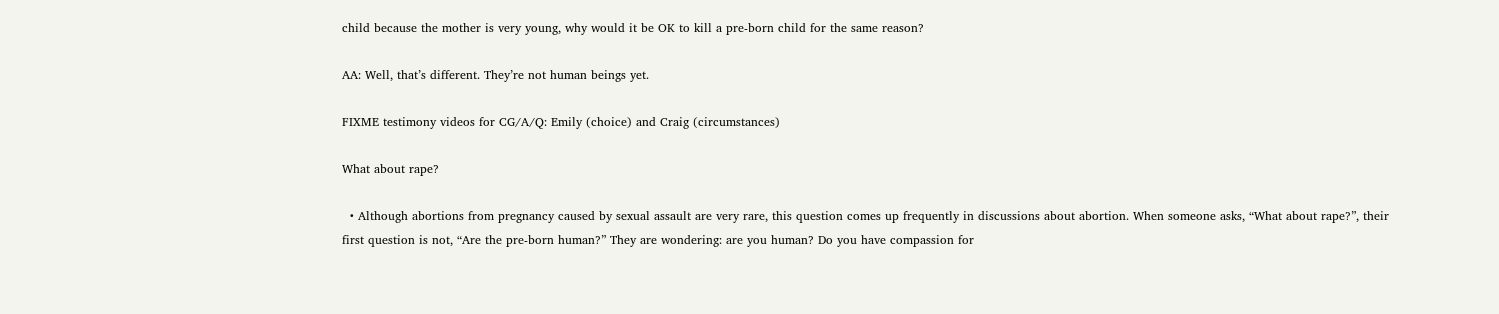child because the mother is very young, why would it be OK to kill a pre-born child for the same reason?

AA: Well, that’s different. They’re not human beings yet.

FIXME testimony videos for CG/A/Q: Emily (choice) and Craig (circumstances)

What about rape?

  • Although abortions from pregnancy caused by sexual assault are very rare, this question comes up frequently in discussions about abortion. When someone asks, “What about rape?”, their first question is not, “Are the pre-born human?” They are wondering: are you human? Do you have compassion for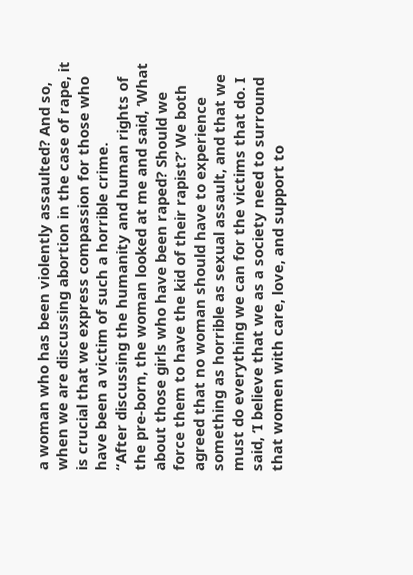a woman who has been violently assaulted? And so, when we are discussing abortion in the case of rape, it is crucial that we express compassion for those who have been a victim of such a horrible crime.
“After discussing the humanity and human rights of the pre-born, the woman looked at me and said, ‘What about those girls who have been raped? Should we force them to have the kid of their rapist?’ We both agreed that no woman should have to experience something as horrible as sexual assault, and that we must do everything we can for the victims that do. I said, ‘I believe that we as a society need to surround that women with care, love, and support to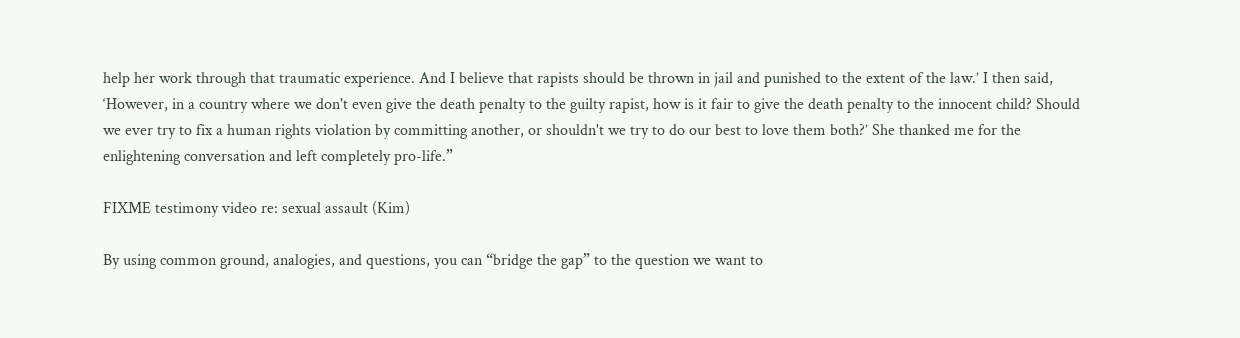help her work through that traumatic experience. And I believe that rapists should be thrown in jail and punished to the extent of the law.’ I then said, ‘However, in a country where we don't even give the death penalty to the guilty rapist, how is it fair to give the death penalty to the innocent child? Should we ever try to fix a human rights violation by committing another, or shouldn't we try to do our best to love them both?’ She thanked me for the enlightening conversation and left completely pro-life.”

FIXME testimony video re: sexual assault (Kim)

By using common ground, analogies, and questions, you can “bridge the gap” to the question we want to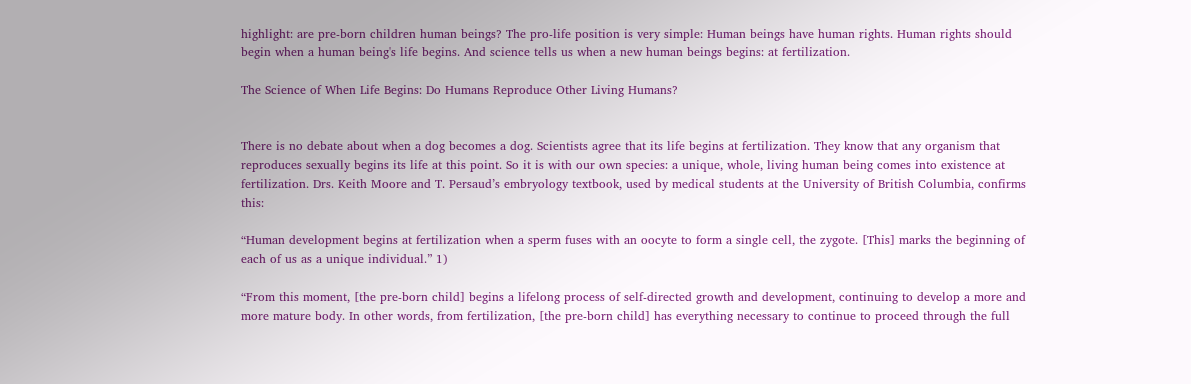highlight: are pre-born children human beings? The pro-life position is very simple: Human beings have human rights. Human rights should begin when a human being's life begins. And science tells us when a new human beings begins: at fertilization.

The Science of When Life Begins: Do Humans Reproduce Other Living Humans?


There is no debate about when a dog becomes a dog. Scientists agree that its life begins at fertilization. They know that any organism that reproduces sexually begins its life at this point. So it is with our own species: a unique, whole, living human being comes into existence at fertilization. Drs. Keith Moore and T. Persaud’s embryology textbook, used by medical students at the University of British Columbia, confirms this:

“Human development begins at fertilization when a sperm fuses with an oocyte to form a single cell, the zygote. [This] marks the beginning of each of us as a unique individual.” 1)

“From this moment, [the pre-born child] begins a lifelong process of self-directed growth and development, continuing to develop a more and more mature body. In other words, from fertilization, [the pre-born child] has everything necessary to continue to proceed through the full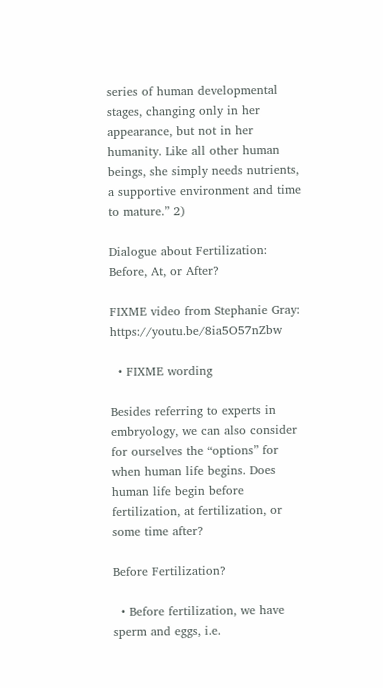series of human developmental stages, changing only in her appearance, but not in her humanity. Like all other human beings, she simply needs nutrients, a supportive environment and time to mature.” 2)

Dialogue about Fertilization: Before, At, or After?

FIXME video from Stephanie Gray: https://youtu.be/8ia5O57nZbw

  • FIXME wording

Besides referring to experts in embryology, we can also consider for ourselves the “options” for when human life begins. Does human life begin before fertilization, at fertilization, or some time after?

Before Fertilization?

  • Before fertilization, we have sperm and eggs, i.e.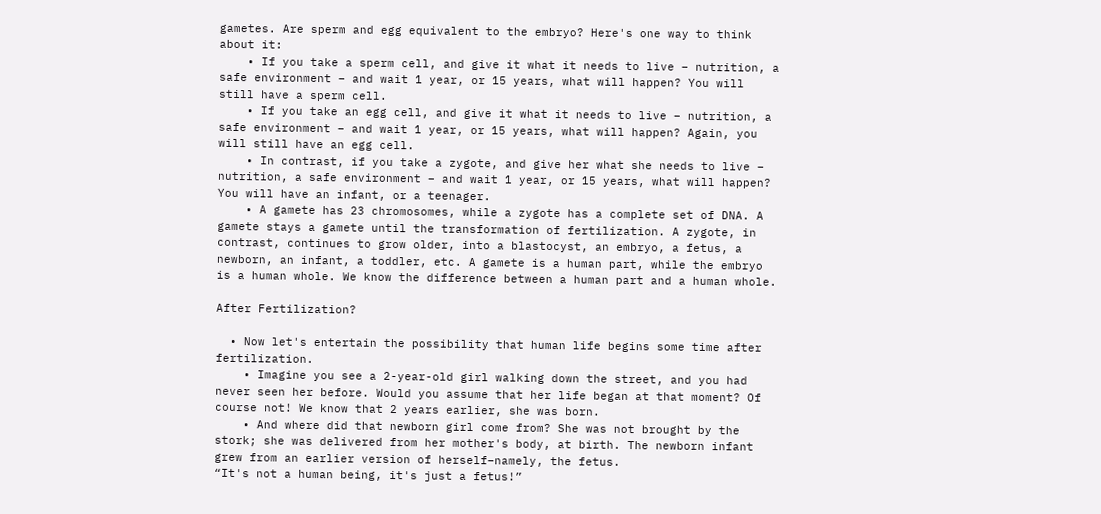gametes. Are sperm and egg equivalent to the embryo? Here's one way to think about it:
    • If you take a sperm cell, and give it what it needs to live – nutrition, a safe environment – and wait 1 year, or 15 years, what will happen? You will still have a sperm cell.
    • If you take an egg cell, and give it what it needs to live – nutrition, a safe environment – and wait 1 year, or 15 years, what will happen? Again, you will still have an egg cell.
    • In contrast, if you take a zygote, and give her what she needs to live – nutrition, a safe environment – and wait 1 year, or 15 years, what will happen? You will have an infant, or a teenager.
    • A gamete has 23 chromosomes, while a zygote has a complete set of DNA. A gamete stays a gamete until the transformation of fertilization. A zygote, in contrast, continues to grow older, into a blastocyst, an embryo, a fetus, a newborn, an infant, a toddler, etc. A gamete is a human part, while the embryo is a human whole. We know the difference between a human part and a human whole.

After Fertilization?

  • Now let's entertain the possibility that human life begins some time after fertilization.
    • Imagine you see a 2-year-old girl walking down the street, and you had never seen her before. Would you assume that her life began at that moment? Of course not! We know that 2 years earlier, she was born.
    • And where did that newborn girl come from? She was not brought by the stork; she was delivered from her mother's body, at birth. The newborn infant grew from an earlier version of herself–namely, the fetus.
“It's not a human being, it's just a fetus!”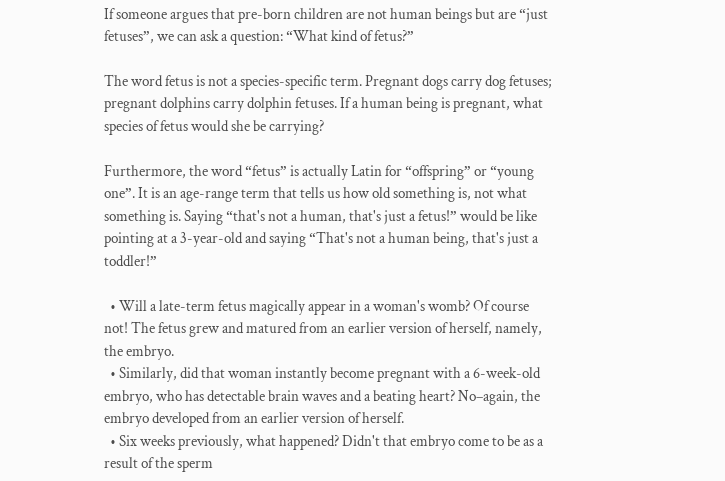If someone argues that pre-born children are not human beings but are “just fetuses”, we can ask a question: “What kind of fetus?”

The word fetus is not a species-specific term. Pregnant dogs carry dog fetuses; pregnant dolphins carry dolphin fetuses. If a human being is pregnant, what species of fetus would she be carrying?

Furthermore, the word “fetus” is actually Latin for “offspring” or “young one”. It is an age-range term that tells us how old something is, not what something is. Saying “that's not a human, that's just a fetus!” would be like pointing at a 3-year-old and saying “That's not a human being, that's just a toddler!”

  • Will a late-term fetus magically appear in a woman's womb? Of course not! The fetus grew and matured from an earlier version of herself, namely, the embryo.
  • Similarly, did that woman instantly become pregnant with a 6-week-old embryo, who has detectable brain waves and a beating heart? No–again, the embryo developed from an earlier version of herself.
  • Six weeks previously, what happened? Didn't that embryo come to be as a result of the sperm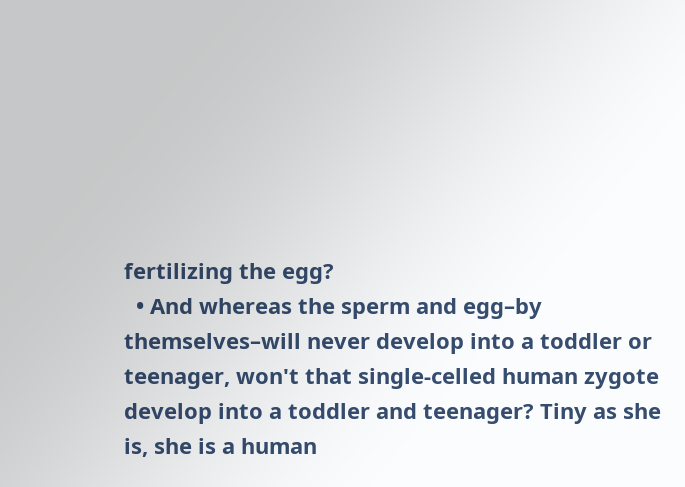fertilizing the egg?
  • And whereas the sperm and egg–by themselves–will never develop into a toddler or teenager, won't that single-celled human zygote develop into a toddler and teenager? Tiny as she is, she is a human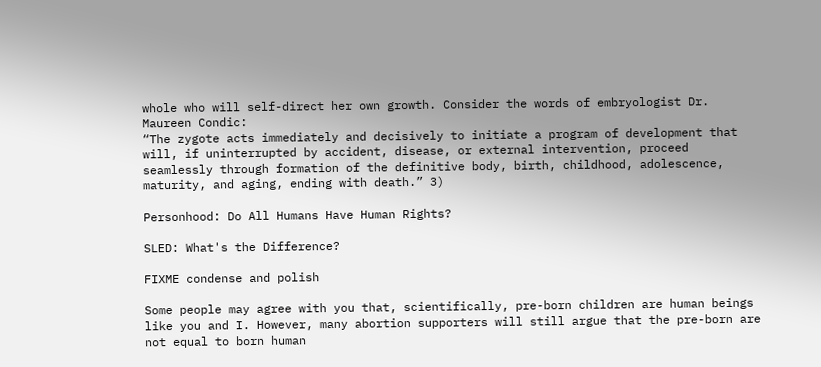whole who will self-direct her own growth. Consider the words of embryologist Dr. Maureen Condic:
“The zygote acts immediately and decisively to initiate a program of development that will, if uninterrupted by accident, disease, or external intervention, proceed seamlessly through formation of the definitive body, birth, childhood, adolescence, maturity, and aging, ending with death.” 3)

Personhood: Do All Humans Have Human Rights?

SLED: What's the Difference?

FIXME condense and polish

Some people may agree with you that, scientifically, pre-born children are human beings like you and I. However, many abortion supporters will still argue that the pre-born are not equal to born human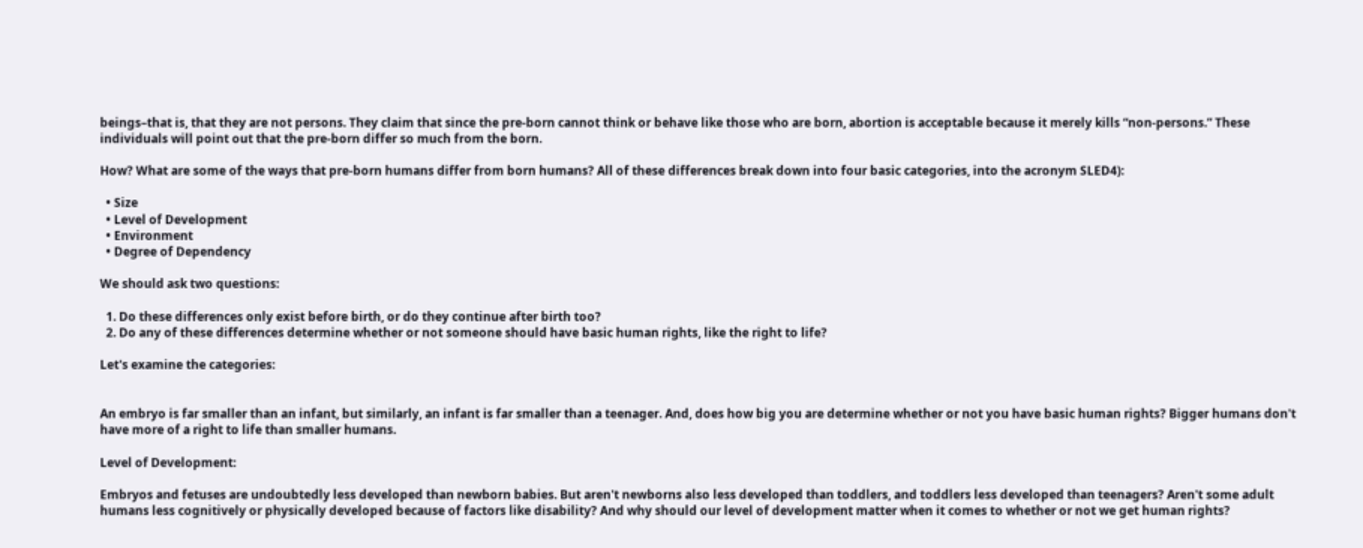beings–that is, that they are not persons. They claim that since the pre-born cannot think or behave like those who are born, abortion is acceptable because it merely kills “non-persons.” These individuals will point out that the pre-born differ so much from the born.

How? What are some of the ways that pre-born humans differ from born humans? All of these differences break down into four basic categories, into the acronym SLED4):

  • Size
  • Level of Development
  • Environment
  • Degree of Dependency

We should ask two questions:

  1. Do these differences only exist before birth, or do they continue after birth too?
  2. Do any of these differences determine whether or not someone should have basic human rights, like the right to life?

Let's examine the categories:


An embryo is far smaller than an infant, but similarly, an infant is far smaller than a teenager. And, does how big you are determine whether or not you have basic human rights? Bigger humans don't have more of a right to life than smaller humans.

Level of Development:

Embryos and fetuses are undoubtedly less developed than newborn babies. But aren't newborns also less developed than toddlers, and toddlers less developed than teenagers? Aren't some adult humans less cognitively or physically developed because of factors like disability? And why should our level of development matter when it comes to whether or not we get human rights?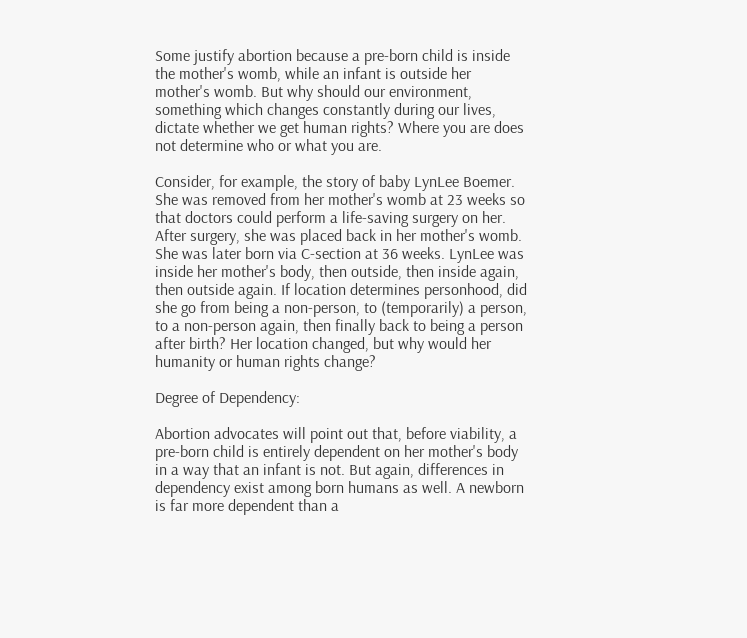Some justify abortion because a pre-born child is inside the mother's womb, while an infant is outside her mother's womb. But why should our environment, something which changes constantly during our lives, dictate whether we get human rights? Where you are does not determine who or what you are.

Consider, for example, the story of baby LynLee Boemer. She was removed from her mother's womb at 23 weeks so that doctors could perform a life-saving surgery on her. After surgery, she was placed back in her mother's womb. She was later born via C-section at 36 weeks. LynLee was inside her mother's body, then outside, then inside again, then outside again. If location determines personhood, did she go from being a non-person, to (temporarily) a person, to a non-person again, then finally back to being a person after birth? Her location changed, but why would her humanity or human rights change?

Degree of Dependency:

Abortion advocates will point out that, before viability, a pre-born child is entirely dependent on her mother's body in a way that an infant is not. But again, differences in dependency exist among born humans as well. A newborn is far more dependent than a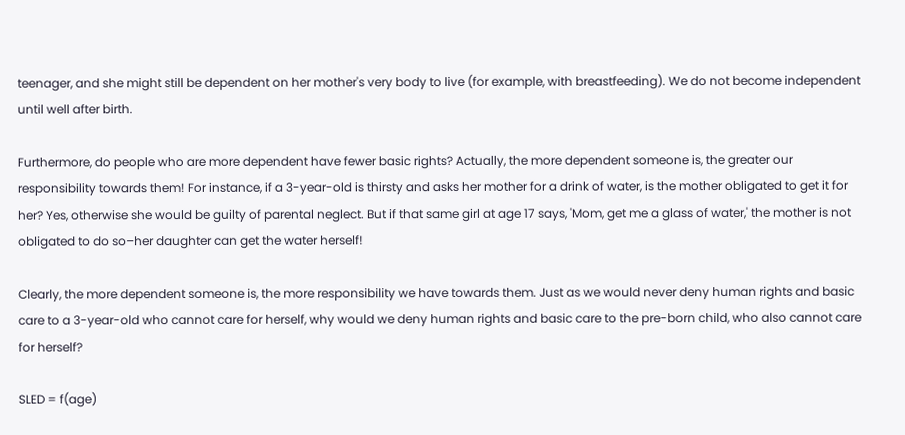teenager, and she might still be dependent on her mother's very body to live (for example, with breastfeeding). We do not become independent until well after birth.

Furthermore, do people who are more dependent have fewer basic rights? Actually, the more dependent someone is, the greater our responsibility towards them! For instance, if a 3-year-old is thirsty and asks her mother for a drink of water, is the mother obligated to get it for her? Yes, otherwise she would be guilty of parental neglect. But if that same girl at age 17 says, 'Mom, get me a glass of water,' the mother is not obligated to do so–her daughter can get the water herself!

Clearly, the more dependent someone is, the more responsibility we have towards them. Just as we would never deny human rights and basic care to a 3-year-old who cannot care for herself, why would we deny human rights and basic care to the pre-born child, who also cannot care for herself?

SLED = f(age)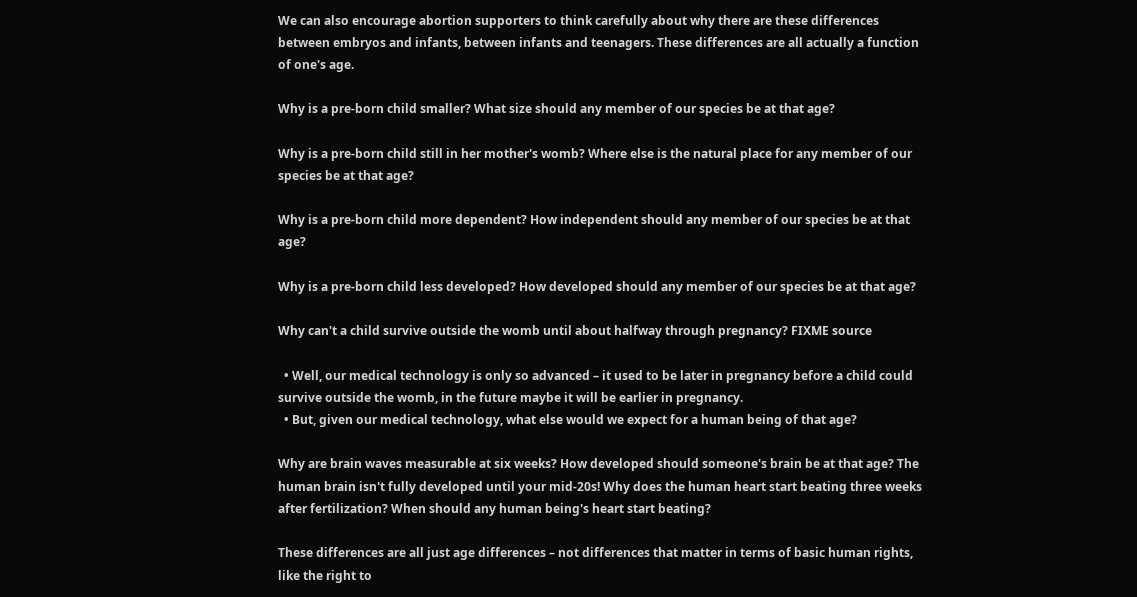We can also encourage abortion supporters to think carefully about why there are these differences between embryos and infants, between infants and teenagers. These differences are all actually a function of one's age.

Why is a pre-born child smaller? What size should any member of our species be at that age?

Why is a pre-born child still in her mother's womb? Where else is the natural place for any member of our species be at that age?

Why is a pre-born child more dependent? How independent should any member of our species be at that age?

Why is a pre-born child less developed? How developed should any member of our species be at that age?

Why can't a child survive outside the womb until about halfway through pregnancy? FIXME source

  • Well, our medical technology is only so advanced – it used to be later in pregnancy before a child could survive outside the womb, in the future maybe it will be earlier in pregnancy.
  • But, given our medical technology, what else would we expect for a human being of that age?

Why are brain waves measurable at six weeks? How developed should someone's brain be at that age? The human brain isn't fully developed until your mid-20s! Why does the human heart start beating three weeks after fertilization? When should any human being's heart start beating?

These differences are all just age differences – not differences that matter in terms of basic human rights, like the right to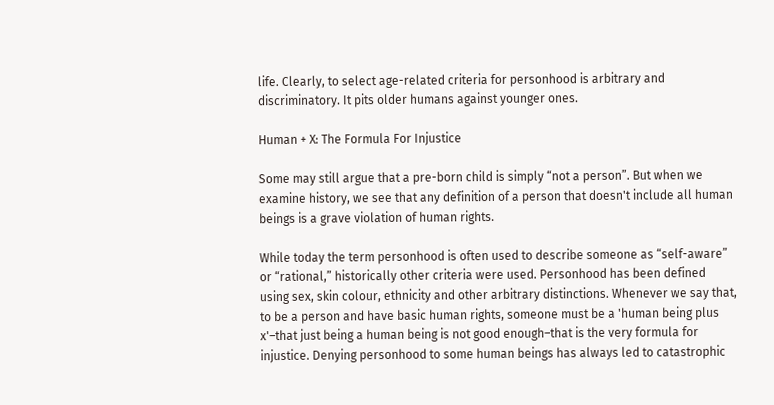life. Clearly, to select age-related criteria for personhood is arbitrary and discriminatory. It pits older humans against younger ones.

Human + X: The Formula For Injustice

Some may still argue that a pre-born child is simply “not a person”. But when we examine history, we see that any definition of a person that doesn't include all human beings is a grave violation of human rights.

While today the term personhood is often used to describe someone as “self-aware” or “rational,” historically other criteria were used. Personhood has been defined using sex, skin colour, ethnicity and other arbitrary distinctions. Whenever we say that, to be a person and have basic human rights, someone must be a 'human being plus x'–that just being a human being is not good enough–that is the very formula for injustice. Denying personhood to some human beings has always led to catastrophic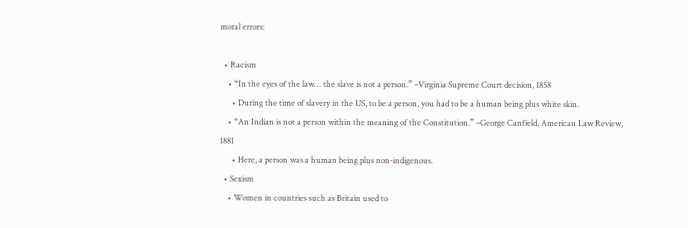moral errors:

  • Racism
    • “In the eyes of the law… the slave is not a person.” –Virginia Supreme Court decision, 1858
      • During the time of slavery in the US, to be a person, you had to be a human being plus white skin.
    • “An Indian is not a person within the meaning of the Constitution.” –George Canfield, American Law Review, 1881
      • Here, a person was a human being plus non-indigenous.
  • Sexism
    • Women in countries such as Britain used to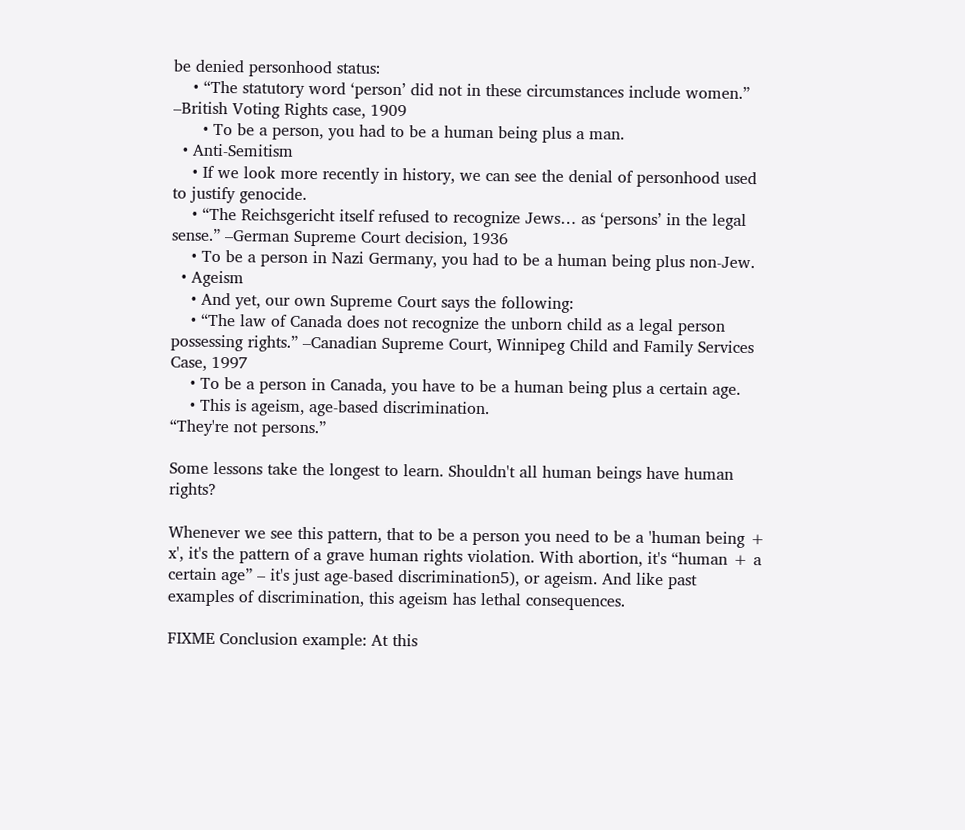be denied personhood status:
    • “The statutory word ‘person’ did not in these circumstances include women.” –British Voting Rights case, 1909
      • To be a person, you had to be a human being plus a man.
  • Anti-Semitism
    • If we look more recently in history, we can see the denial of personhood used to justify genocide.
    • “The Reichsgericht itself refused to recognize Jews… as ‘persons’ in the legal sense.” –German Supreme Court decision, 1936
    • To be a person in Nazi Germany, you had to be a human being plus non-Jew.
  • Ageism
    • And yet, our own Supreme Court says the following:
    • “The law of Canada does not recognize the unborn child as a legal person possessing rights.” –Canadian Supreme Court, Winnipeg Child and Family Services Case, 1997
    • To be a person in Canada, you have to be a human being plus a certain age.
    • This is ageism, age-based discrimination.
“They're not persons.”

Some lessons take the longest to learn. Shouldn't all human beings have human rights?

Whenever we see this pattern, that to be a person you need to be a 'human being + x', it's the pattern of a grave human rights violation. With abortion, it's “human + a certain age” – it's just age-based discrimination5), or ageism. And like past examples of discrimination, this ageism has lethal consequences.

FIXME Conclusion example: At this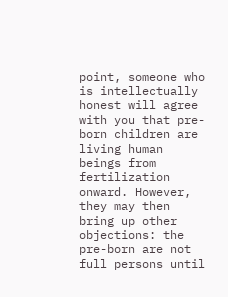point, someone who is intellectually honest will agree with you that pre-born children are living human beings from fertilization onward. However, they may then bring up other objections: the pre-born are not full persons until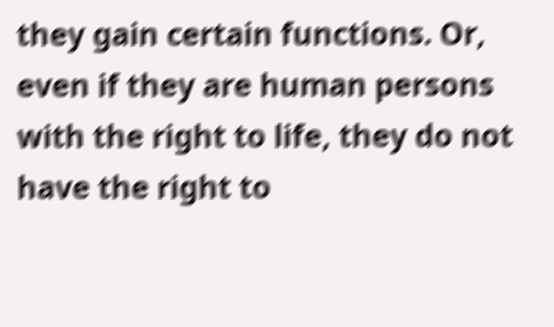they gain certain functions. Or, even if they are human persons with the right to life, they do not have the right to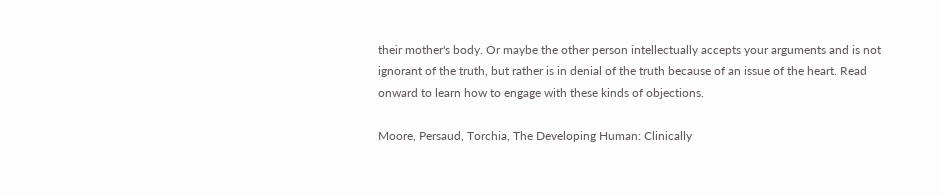their mother's body. Or maybe the other person intellectually accepts your arguments and is not ignorant of the truth, but rather is in denial of the truth because of an issue of the heart. Read onward to learn how to engage with these kinds of objections.

Moore, Persaud, Torchia, The Developing Human: Clinically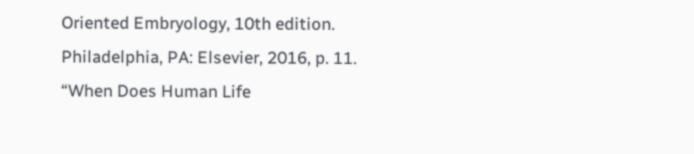Oriented Embryology, 10th edition. Philadelphia, PA: Elsevier, 2016, p. 11.
“When Does Human Life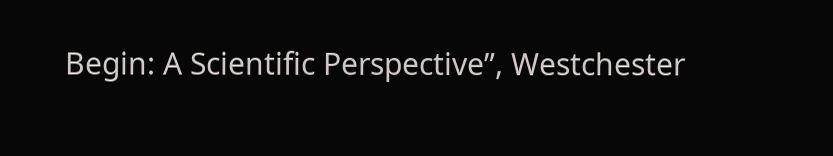Begin: A Scientific Perspective”, Westchester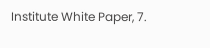Institute White Paper, 7.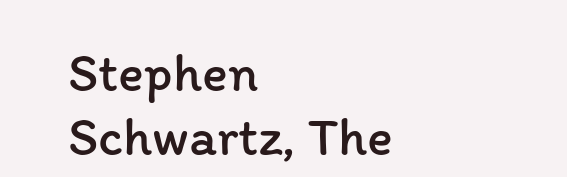Stephen Schwartz, The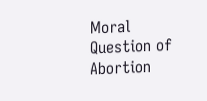Moral Question of Abortion